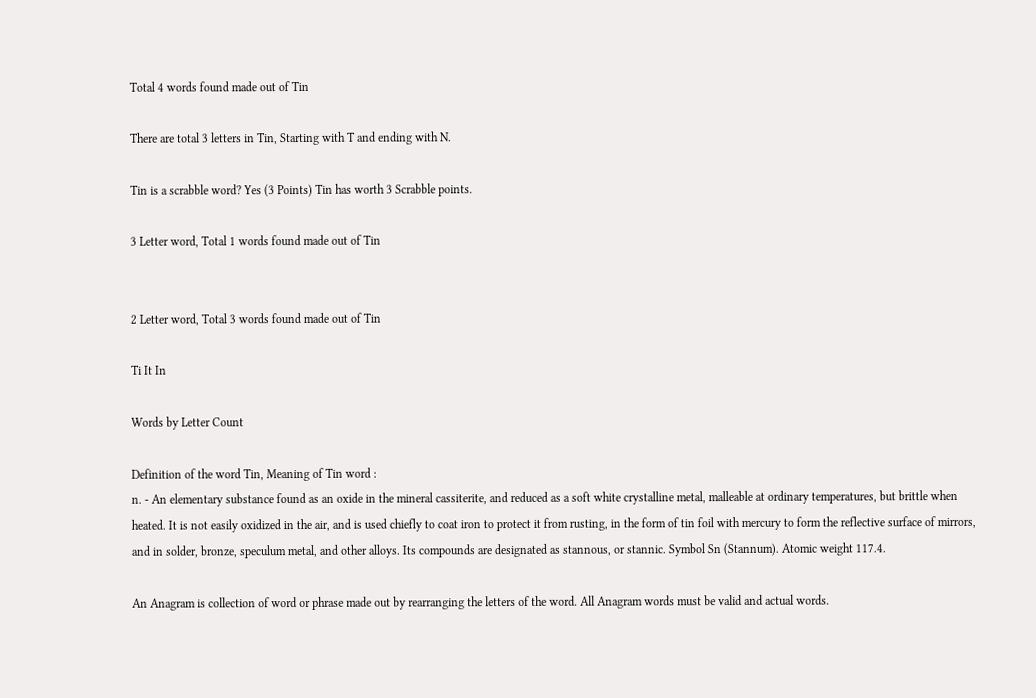Total 4 words found made out of Tin

There are total 3 letters in Tin, Starting with T and ending with N.

Tin is a scrabble word? Yes (3 Points) Tin has worth 3 Scrabble points.

3 Letter word, Total 1 words found made out of Tin


2 Letter word, Total 3 words found made out of Tin

Ti It In

Words by Letter Count

Definition of the word Tin, Meaning of Tin word :
n. - An elementary substance found as an oxide in the mineral cassiterite, and reduced as a soft white crystalline metal, malleable at ordinary temperatures, but brittle when heated. It is not easily oxidized in the air, and is used chiefly to coat iron to protect it from rusting, in the form of tin foil with mercury to form the reflective surface of mirrors, and in solder, bronze, speculum metal, and other alloys. Its compounds are designated as stannous, or stannic. Symbol Sn (Stannum). Atomic weight 117.4.

An Anagram is collection of word or phrase made out by rearranging the letters of the word. All Anagram words must be valid and actual words.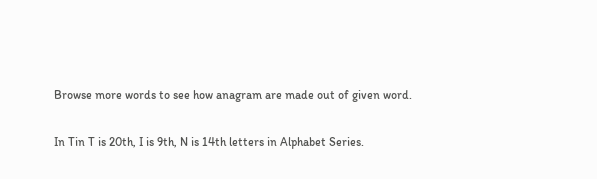Browse more words to see how anagram are made out of given word.

In Tin T is 20th, I is 9th, N is 14th letters in Alphabet Series.